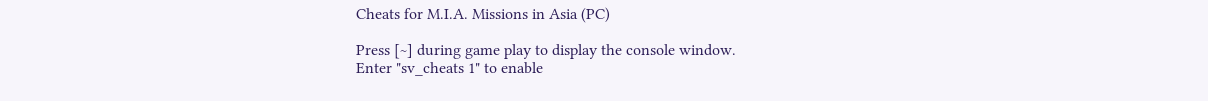Cheats for M.I.A. Missions in Asia (PC)

Press [~] during game play to display the console window.
Enter "sv_cheats 1" to enable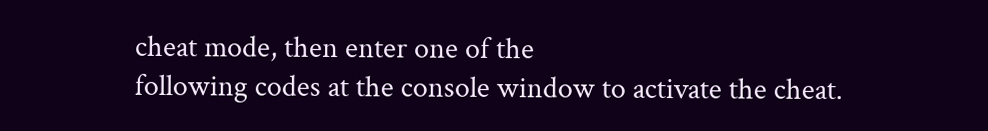cheat mode, then enter one of the
following codes at the console window to activate the cheat.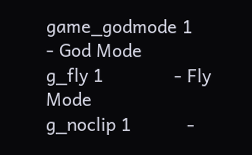game_godmode 1       - God Mode
g_fly 1              - Fly Mode
g_noclip 1           -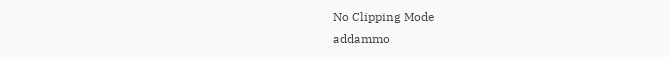No Clipping Mode
addammo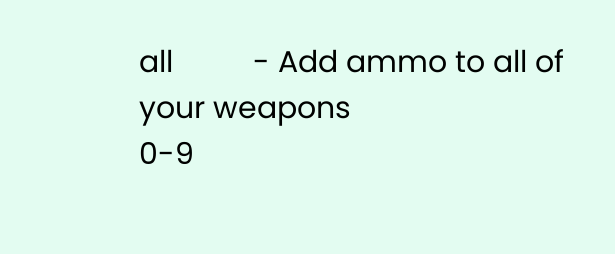all          - Add ammo to all of your weapons
0-9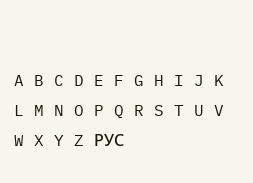A B C D E F G H I J K L M N O P Q R S T U V W X Y Z РУС